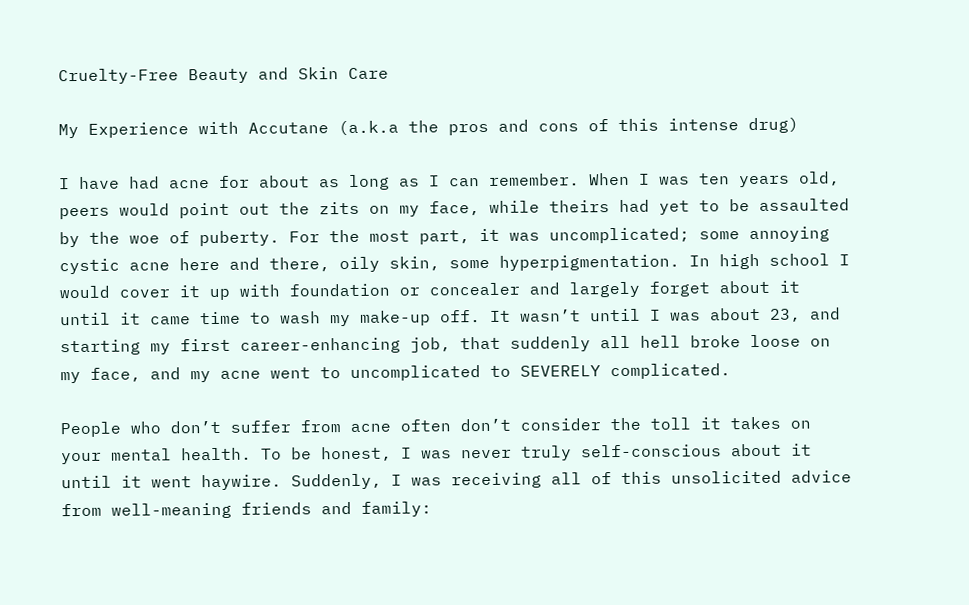Cruelty-Free Beauty and Skin Care

My Experience with Accutane (a.k.a the pros and cons of this intense drug)

I have had acne for about as long as I can remember. When I was ten years old, peers would point out the zits on my face, while theirs had yet to be assaulted by the woe of puberty. For the most part, it was uncomplicated; some annoying cystic acne here and there, oily skin, some hyperpigmentation. In high school I would cover it up with foundation or concealer and largely forget about it until it came time to wash my make-up off. It wasn’t until I was about 23, and starting my first career-enhancing job, that suddenly all hell broke loose on my face, and my acne went to uncomplicated to SEVERELY complicated.

People who don’t suffer from acne often don’t consider the toll it takes on your mental health. To be honest, I was never truly self-conscious about it until it went haywire. Suddenly, I was receiving all of this unsolicited advice from well-meaning friends and family: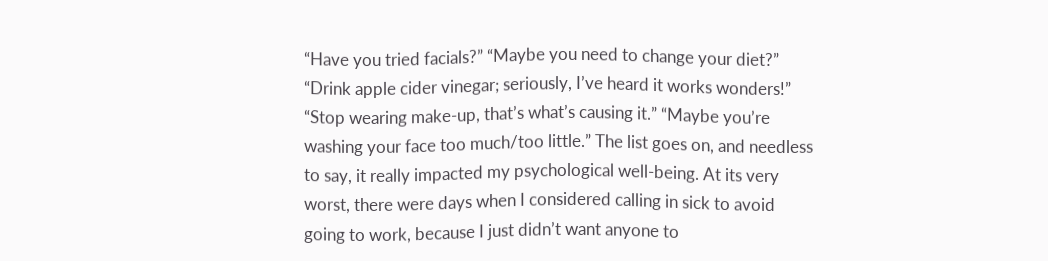“Have you tried facials?” “Maybe you need to change your diet?” “Drink apple cider vinegar; seriously, I’ve heard it works wonders!” “Stop wearing make-up, that’s what’s causing it.” “Maybe you’re washing your face too much/too little.” The list goes on, and needless to say, it really impacted my psychological well-being. At its very worst, there were days when I considered calling in sick to avoid going to work, because I just didn’t want anyone to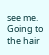see me. Going to the hair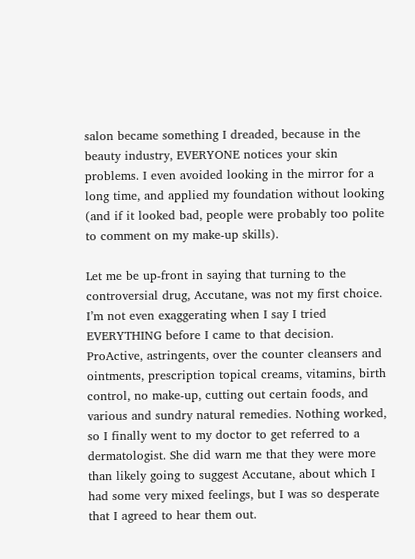salon became something I dreaded, because in the beauty industry, EVERYONE notices your skin problems. I even avoided looking in the mirror for a long time, and applied my foundation without looking (and if it looked bad, people were probably too polite to comment on my make-up skills).

Let me be up-front in saying that turning to the controversial drug, Accutane, was not my first choice. I’m not even exaggerating when I say I tried EVERYTHING before I came to that decision. ProActive, astringents, over the counter cleansers and ointments, prescription topical creams, vitamins, birth control, no make-up, cutting out certain foods, and various and sundry natural remedies. Nothing worked, so I finally went to my doctor to get referred to a dermatologist. She did warn me that they were more than likely going to suggest Accutane, about which I had some very mixed feelings, but I was so desperate that I agreed to hear them out.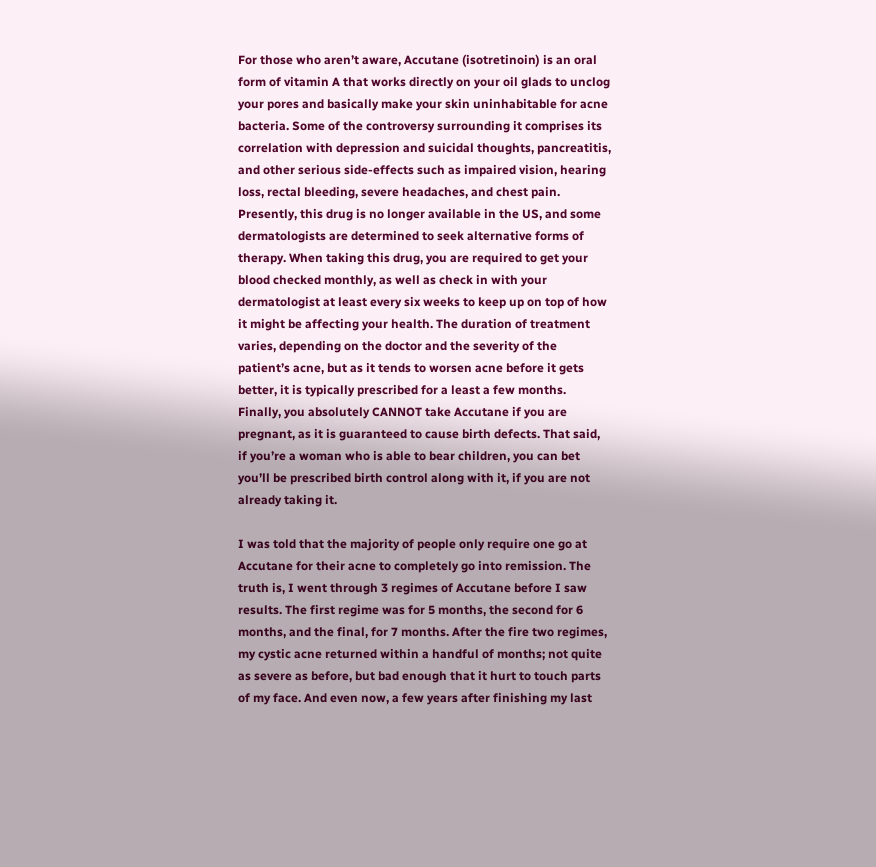For those who aren’t aware, Accutane (isotretinoin) is an oral form of vitamin A that works directly on your oil glads to unclog your pores and basically make your skin uninhabitable for acne bacteria. Some of the controversy surrounding it comprises its correlation with depression and suicidal thoughts, pancreatitis, and other serious side-effects such as impaired vision, hearing loss, rectal bleeding, severe headaches, and chest pain. Presently, this drug is no longer available in the US, and some dermatologists are determined to seek alternative forms of therapy. When taking this drug, you are required to get your blood checked monthly, as well as check in with your dermatologist at least every six weeks to keep up on top of how it might be affecting your health. The duration of treatment varies, depending on the doctor and the severity of the patient’s acne, but as it tends to worsen acne before it gets better, it is typically prescribed for a least a few months. Finally, you absolutely CANNOT take Accutane if you are pregnant, as it is guaranteed to cause birth defects. That said, if you’re a woman who is able to bear children, you can bet you’ll be prescribed birth control along with it, if you are not already taking it.

I was told that the majority of people only require one go at Accutane for their acne to completely go into remission. The truth is, I went through 3 regimes of Accutane before I saw results. The first regime was for 5 months, the second for 6 months, and the final, for 7 months. After the fire two regimes, my cystic acne returned within a handful of months; not quite as severe as before, but bad enough that it hurt to touch parts of my face. And even now, a few years after finishing my last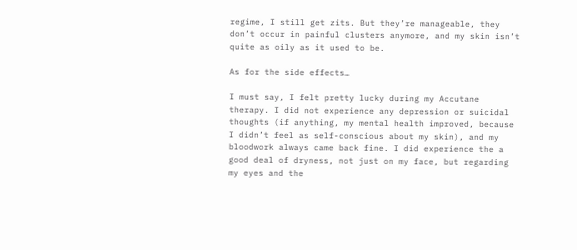regime, I still get zits. But they’re manageable, they don’t occur in painful clusters anymore, and my skin isn’t quite as oily as it used to be.

As for the side effects…

I must say, I felt pretty lucky during my Accutane therapy. I did not experience any depression or suicidal thoughts (if anything, my mental health improved, because I didn’t feel as self-conscious about my skin), and my bloodwork always came back fine. I did experience the a good deal of dryness, not just on my face, but regarding my eyes and the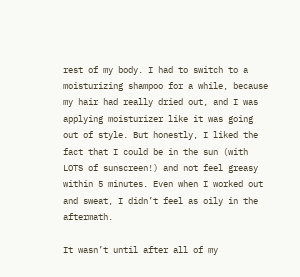rest of my body. I had to switch to a moisturizing shampoo for a while, because my hair had really dried out, and I was applying moisturizer like it was going out of style. But honestly, I liked the fact that I could be in the sun (with LOTS of sunscreen!) and not feel greasy within 5 minutes. Even when I worked out and sweat, I didn’t feel as oily in the aftermath.

It wasn’t until after all of my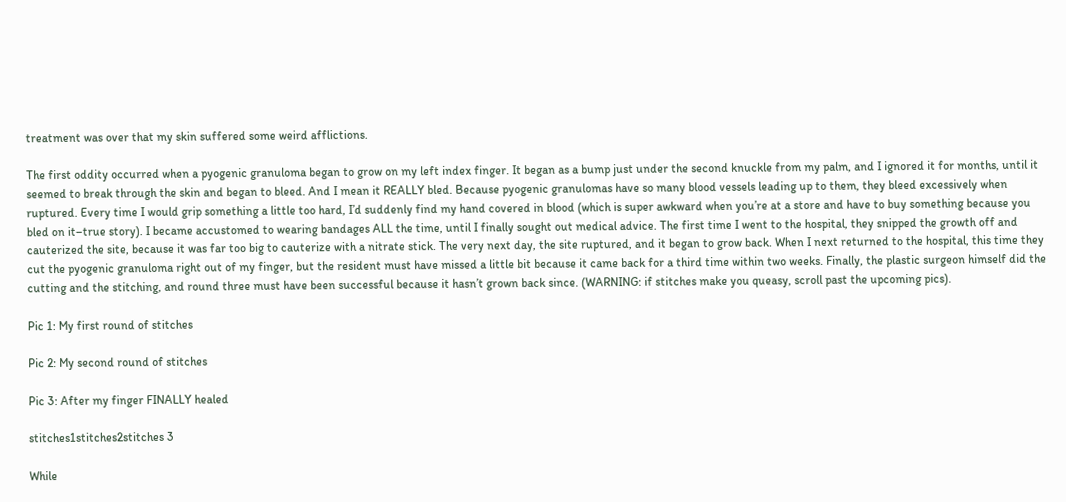treatment was over that my skin suffered some weird afflictions.

The first oddity occurred when a pyogenic granuloma began to grow on my left index finger. It began as a bump just under the second knuckle from my palm, and I ignored it for months, until it seemed to break through the skin and began to bleed. And I mean it REALLY bled. Because pyogenic granulomas have so many blood vessels leading up to them, they bleed excessively when ruptured. Every time I would grip something a little too hard, I’d suddenly find my hand covered in blood (which is super awkward when you’re at a store and have to buy something because you bled on it–true story). I became accustomed to wearing bandages ALL the time, until I finally sought out medical advice. The first time I went to the hospital, they snipped the growth off and cauterized the site, because it was far too big to cauterize with a nitrate stick. The very next day, the site ruptured, and it began to grow back. When I next returned to the hospital, this time they cut the pyogenic granuloma right out of my finger, but the resident must have missed a little bit because it came back for a third time within two weeks. Finally, the plastic surgeon himself did the cutting and the stitching, and round three must have been successful because it hasn’t grown back since. (WARNING: if stitches make you queasy, scroll past the upcoming pics).

Pic 1: My first round of stitches

Pic 2: My second round of stitches

Pic 3: After my finger FINALLY healed

stitches1stitches2stitches 3

While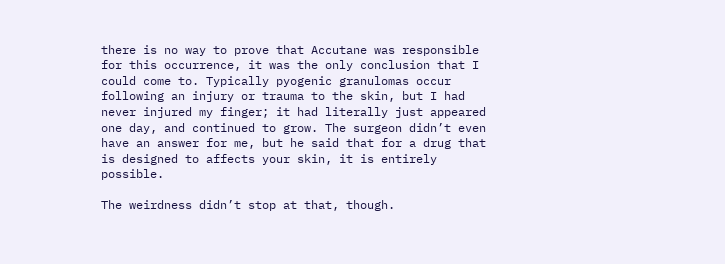there is no way to prove that Accutane was responsible for this occurrence, it was the only conclusion that I could come to. Typically pyogenic granulomas occur following an injury or trauma to the skin, but I had never injured my finger; it had literally just appeared one day, and continued to grow. The surgeon didn’t even have an answer for me, but he said that for a drug that is designed to affects your skin, it is entirely possible.

The weirdness didn’t stop at that, though.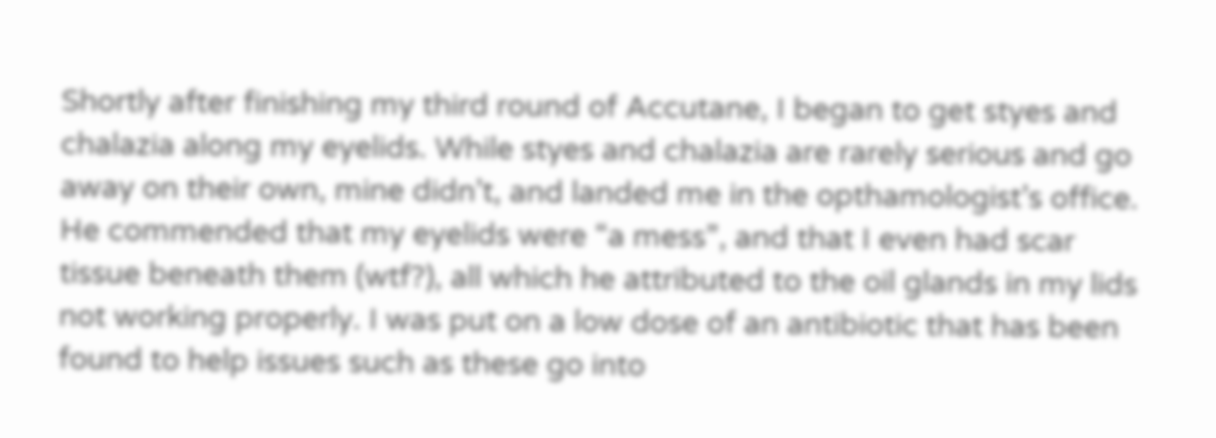Shortly after finishing my third round of Accutane, I began to get styes and chalazia along my eyelids. While styes and chalazia are rarely serious and go away on their own, mine didn’t, and landed me in the opthamologist’s office. He commended that my eyelids were “a mess”, and that I even had scar tissue beneath them (wtf?), all which he attributed to the oil glands in my lids not working properly. I was put on a low dose of an antibiotic that has been found to help issues such as these go into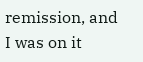remission, and I was on it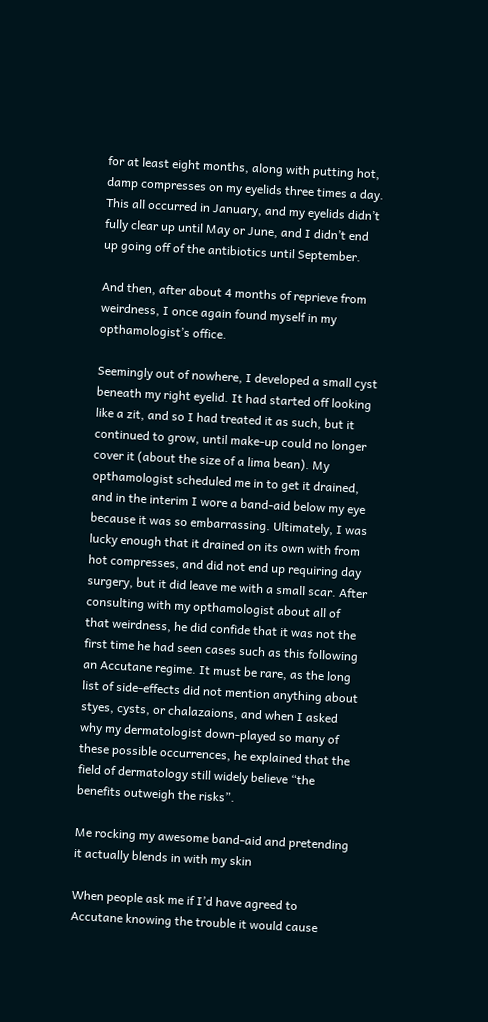for at least eight months, along with putting hot, damp compresses on my eyelids three times a day. This all occurred in January, and my eyelids didn’t fully clear up until May or June, and I didn’t end up going off of the antibiotics until September.

And then, after about 4 months of reprieve from weirdness, I once again found myself in my opthamologist’s office.

Seemingly out of nowhere, I developed a small cyst beneath my right eyelid. It had started off looking like a zit, and so I had treated it as such, but it continued to grow, until make-up could no longer cover it (about the size of a lima bean). My opthamologist scheduled me in to get it drained, and in the interim I wore a band-aid below my eye because it was so embarrassing. Ultimately, I was lucky enough that it drained on its own with from hot compresses, and did not end up requiring day surgery, but it did leave me with a small scar. After consulting with my opthamologist about all of that weirdness, he did confide that it was not the first time he had seen cases such as this following an Accutane regime. It must be rare, as the long list of side-effects did not mention anything about styes, cysts, or chalazaions, and when I asked why my dermatologist down-played so many of these possible occurrences, he explained that the field of dermatology still widely believe “the benefits outweigh the risks”.

Me rocking my awesome band-aid and pretending it actually blends in with my skin

When people ask me if I’d have agreed to Accutane knowing the trouble it would cause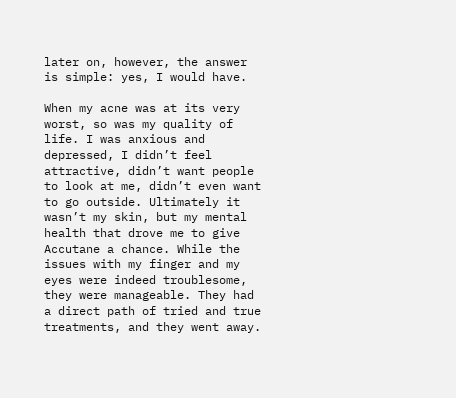later on, however, the answer is simple: yes, I would have.

When my acne was at its very worst, so was my quality of life. I was anxious and depressed, I didn’t feel attractive, didn’t want people to look at me, didn’t even want to go outside. Ultimately it wasn’t my skin, but my mental health that drove me to give Accutane a chance. While the issues with my finger and my eyes were indeed troublesome, they were manageable. They had a direct path of tried and true treatments, and they went away.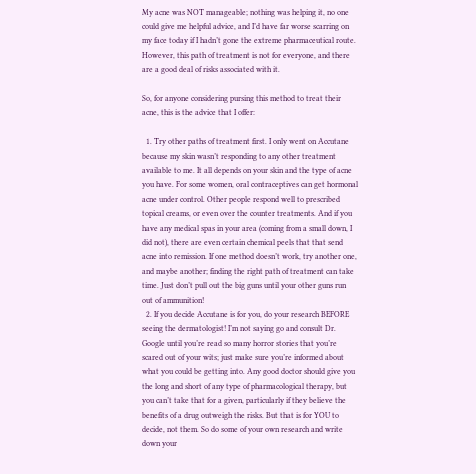My acne was NOT manageable; nothing was helping it, no one could give me helpful advice, and I’d have far worse scarring on my face today if I hadn’t gone the extreme pharmaceutical route. However, this path of treatment is not for everyone, and there are a good deal of risks associated with it.

So, for anyone considering pursing this method to treat their acne, this is the advice that I offer:

  1. Try other paths of treatment first. I only went on Accutane because my skin wasn’t responding to any other treatment available to me. It all depends on your skin and the type of acne you have. For some women, oral contraceptives can get hormonal acne under control. Other people respond well to prescribed topical creams, or even over the counter treatments. And if you have any medical spas in your area (coming from a small down, I did not), there are even certain chemical peels that that send acne into remission. If one method doesn’t work, try another one, and maybe another; finding the right path of treatment can take time. Just don’t pull out the big guns until your other guns run out of ammunition!
  2. If you decide Accutane is for you, do your research BEFORE seeing the dermatologist! I’m not saying go and consult Dr. Google until you’re read so many horror stories that you’re scared out of your wits; just make sure you’re informed about what you could be getting into. Any good doctor should give you the long and short of any type of pharmacological therapy, but you can’t take that for a given, particularly if they believe the benefits of a drug outweigh the risks. But that is for YOU to decide, not them. So do some of your own research and write down your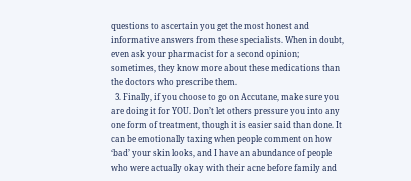questions to ascertain you get the most honest and informative answers from these specialists. When in doubt, even ask your pharmacist for a second opinion; sometimes, they know more about these medications than the doctors who prescribe them.
  3. Finally, if you choose to go on Accutane, make sure you are doing it for YOU. Don’t let others pressure you into any one form of treatment, though it is easier said than done. It can be emotionally taxing when people comment on how ‘bad’ your skin looks, and I have an abundance of people who were actually okay with their acne before family and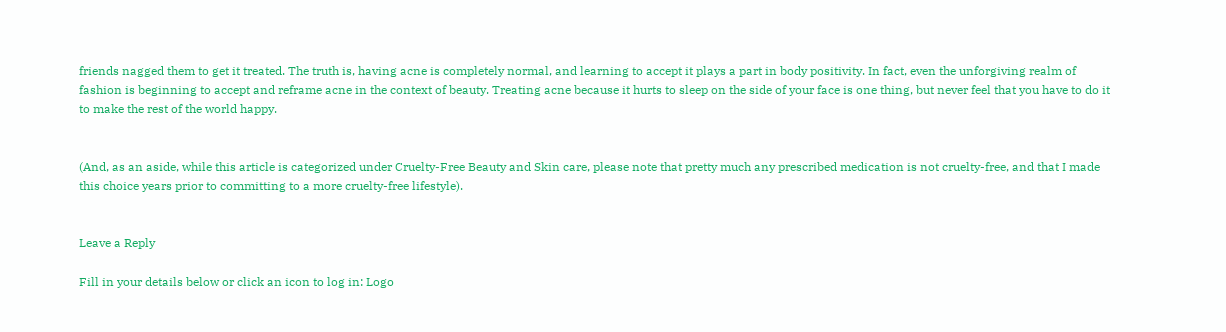friends nagged them to get it treated. The truth is, having acne is completely normal, and learning to accept it plays a part in body positivity. In fact, even the unforgiving realm of fashion is beginning to accept and reframe acne in the context of beauty. Treating acne because it hurts to sleep on the side of your face is one thing, but never feel that you have to do it to make the rest of the world happy.


(And, as an aside, while this article is categorized under Cruelty-Free Beauty and Skin care, please note that pretty much any prescribed medication is not cruelty-free, and that I made this choice years prior to committing to a more cruelty-free lifestyle).


Leave a Reply

Fill in your details below or click an icon to log in: Logo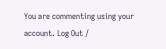You are commenting using your account. Log Out /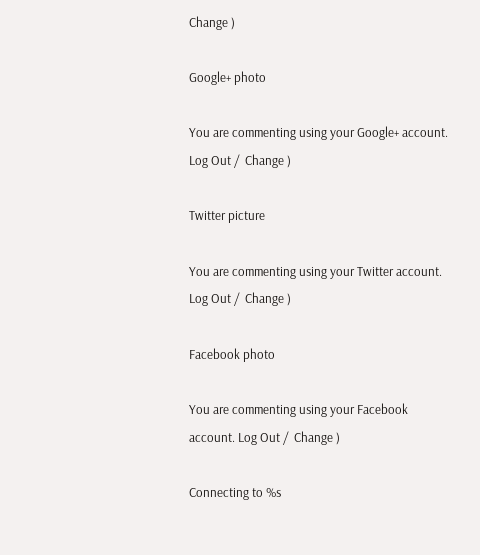Change )

Google+ photo

You are commenting using your Google+ account. Log Out /  Change )

Twitter picture

You are commenting using your Twitter account. Log Out /  Change )

Facebook photo

You are commenting using your Facebook account. Log Out /  Change )

Connecting to %s